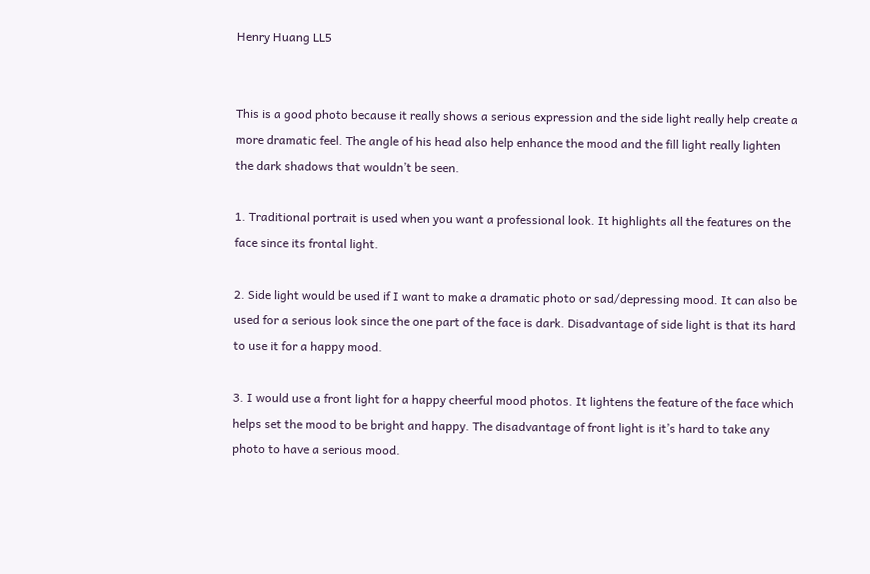Henry Huang LL5


This is a good photo because it really shows a serious expression and the side light really help create a more dramatic feel. The angle of his head also help enhance the mood and the fill light really lighten the dark shadows that wouldn’t be seen.

1. Traditional portrait is used when you want a professional look. It highlights all the features on the face since its frontal light.

2. Side light would be used if I want to make a dramatic photo or sad/depressing mood. It can also be used for a serious look since the one part of the face is dark. Disadvantage of side light is that its hard to use it for a happy mood.

3. I would use a front light for a happy cheerful mood photos. It lightens the feature of the face which helps set the mood to be bright and happy. The disadvantage of front light is it’s hard to take any photo to have a serious mood.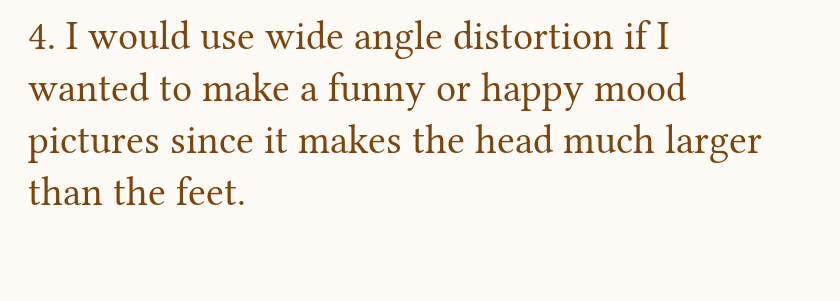4. I would use wide angle distortion if I wanted to make a funny or happy mood pictures since it makes the head much larger than the feet.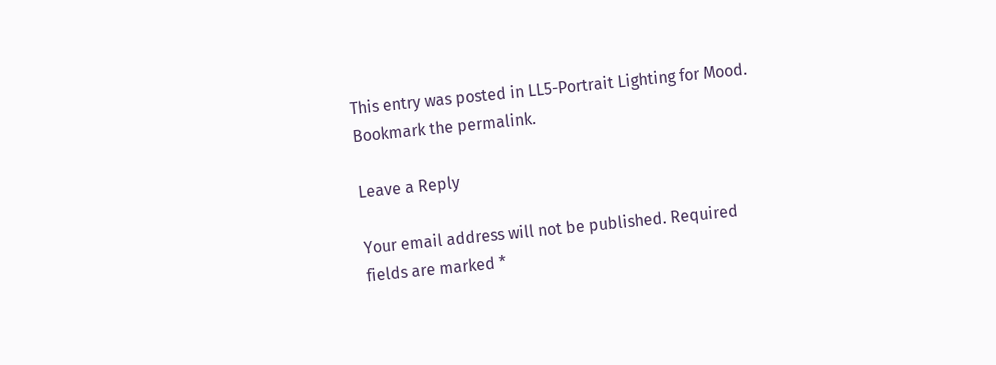This entry was posted in LL5-Portrait Lighting for Mood. Bookmark the permalink.

Leave a Reply

Your email address will not be published. Required fields are marked *